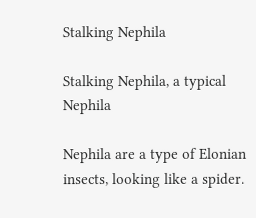Stalking Nephila

Stalking Nephila, a typical Nephila

Nephila are a type of Elonian insects, looking like a spider.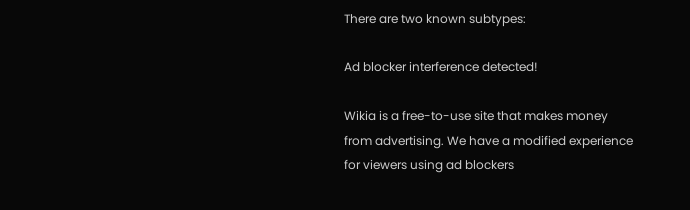There are two known subtypes:

Ad blocker interference detected!

Wikia is a free-to-use site that makes money from advertising. We have a modified experience for viewers using ad blockers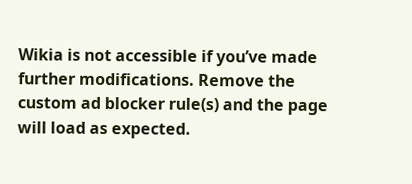Wikia is not accessible if you’ve made further modifications. Remove the custom ad blocker rule(s) and the page will load as expected.